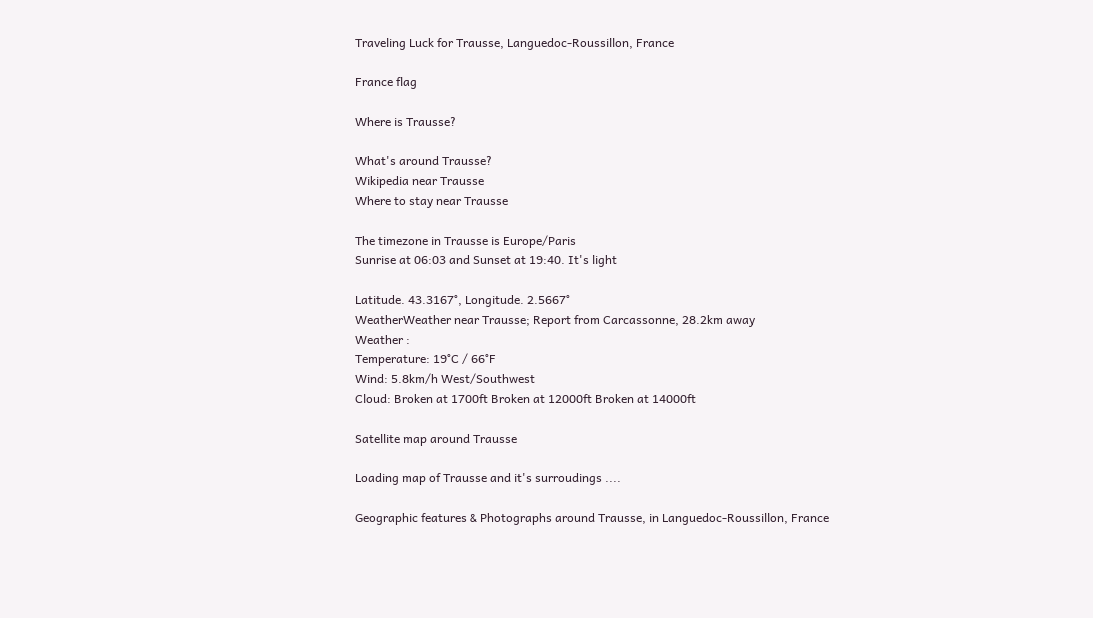Traveling Luck for Trausse, Languedoc-Roussillon, France

France flag

Where is Trausse?

What's around Trausse?
Wikipedia near Trausse
Where to stay near Trausse

The timezone in Trausse is Europe/Paris
Sunrise at 06:03 and Sunset at 19:40. It's light

Latitude. 43.3167°, Longitude. 2.5667°
WeatherWeather near Trausse; Report from Carcassonne, 28.2km away
Weather :
Temperature: 19°C / 66°F
Wind: 5.8km/h West/Southwest
Cloud: Broken at 1700ft Broken at 12000ft Broken at 14000ft

Satellite map around Trausse

Loading map of Trausse and it's surroudings ....

Geographic features & Photographs around Trausse, in Languedoc-Roussillon, France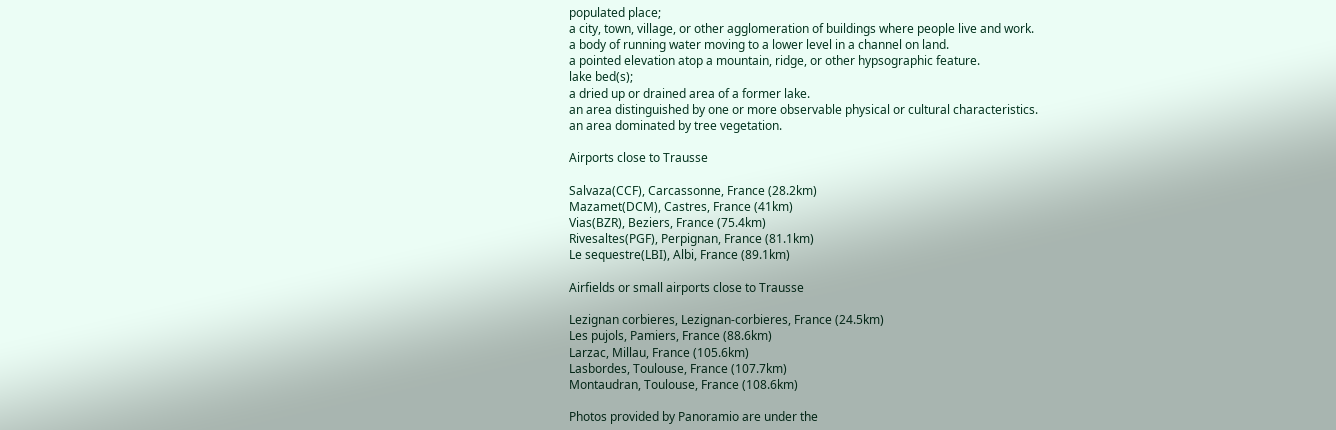populated place;
a city, town, village, or other agglomeration of buildings where people live and work.
a body of running water moving to a lower level in a channel on land.
a pointed elevation atop a mountain, ridge, or other hypsographic feature.
lake bed(s);
a dried up or drained area of a former lake.
an area distinguished by one or more observable physical or cultural characteristics.
an area dominated by tree vegetation.

Airports close to Trausse

Salvaza(CCF), Carcassonne, France (28.2km)
Mazamet(DCM), Castres, France (41km)
Vias(BZR), Beziers, France (75.4km)
Rivesaltes(PGF), Perpignan, France (81.1km)
Le sequestre(LBI), Albi, France (89.1km)

Airfields or small airports close to Trausse

Lezignan corbieres, Lezignan-corbieres, France (24.5km)
Les pujols, Pamiers, France (88.6km)
Larzac, Millau, France (105.6km)
Lasbordes, Toulouse, France (107.7km)
Montaudran, Toulouse, France (108.6km)

Photos provided by Panoramio are under the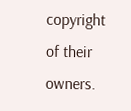copyright of their owners.